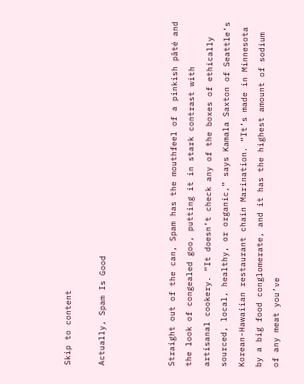Skip to content

Actually, Spam Is Good



Straight out of the can, Spam has the mouthfeel of a pinkish pâté and the look of congealed goo, putting it in stark contrast with artisanal cookery. “It doesn’t check any of the boxes of ethically sourced, local, healthy, or organic,” says Kamala Saxton of Seattle’s Korean-Hawaiian restaurant chain Marination. “It’s made in Minnesota by a big food conglomerate, and it has the highest amount of sodium of any meat you’ve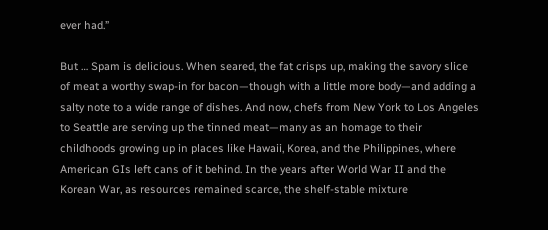ever had.”

But … Spam is delicious. When seared, the fat crisps up, making the savory slice of meat a worthy swap-in for bacon—though with a little more body—and adding a salty note to a wide range of dishes. And now, chefs from New York to Los Angeles to Seattle are serving up the tinned meat—many as an homage to their childhoods growing up in places like Hawaii, Korea, and the Philippines, where American GIs left cans of it behind. In the years after World War II and the Korean War, as resources remained scarce, the shelf-stable mixture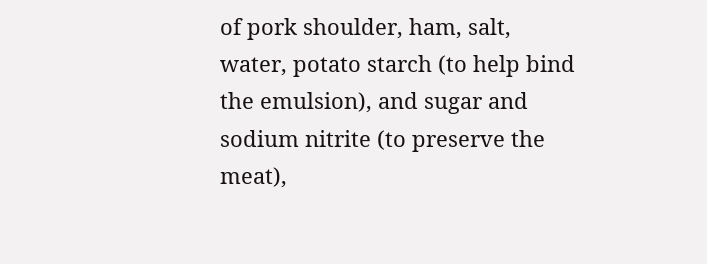of pork shoulder, ham, salt, water, potato starch (to help bind the emulsion), and sugar and sodium nitrite (to preserve the meat),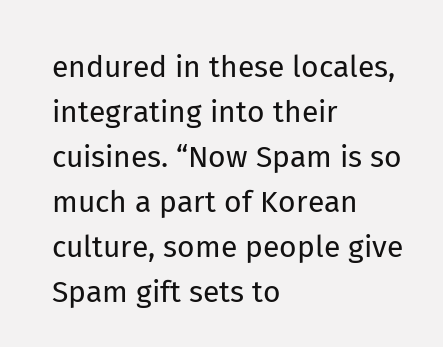endured in these locales, integrating into their cuisines. “Now Spam is so much a part of Korean culture, some people give Spam gift sets to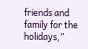friends and family for the holidays,”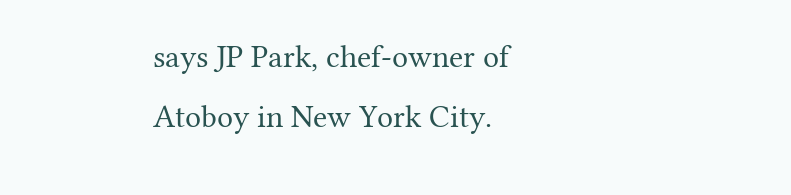says JP Park, chef-owner of Atoboy in New York City.